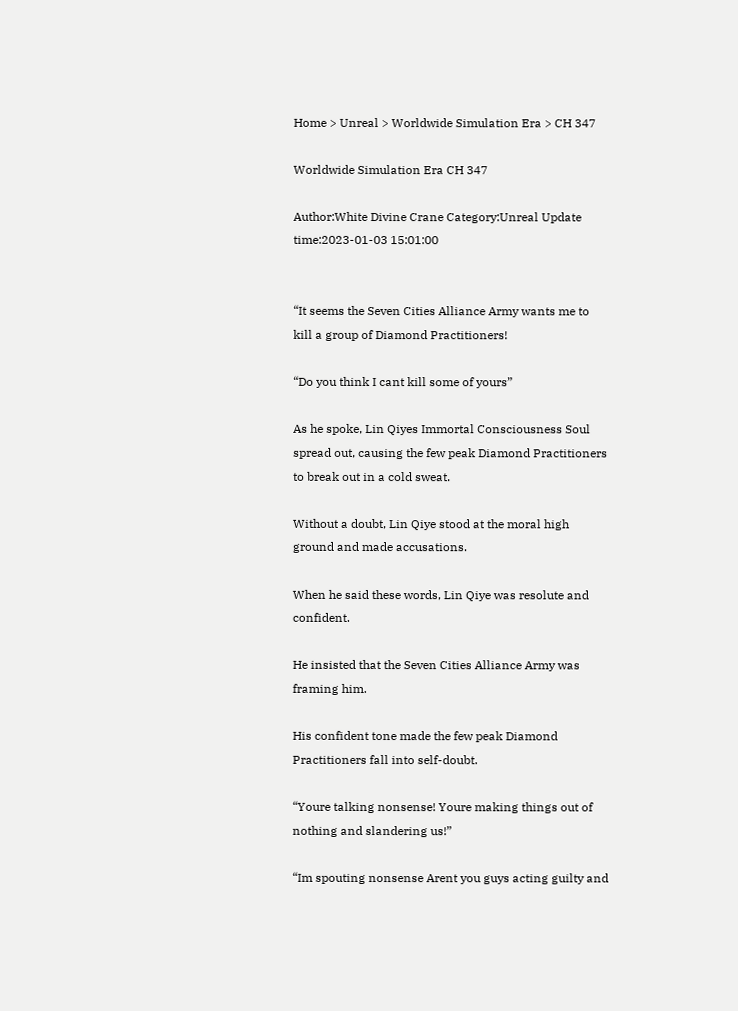Home > Unreal > Worldwide Simulation Era > CH 347

Worldwide Simulation Era CH 347

Author:White Divine Crane Category:Unreal Update time:2023-01-03 15:01:00


“It seems the Seven Cities Alliance Army wants me to kill a group of Diamond Practitioners!

“Do you think I cant kill some of yours”

As he spoke, Lin Qiyes Immortal Consciousness Soul spread out, causing the few peak Diamond Practitioners to break out in a cold sweat.

Without a doubt, Lin Qiye stood at the moral high ground and made accusations.

When he said these words, Lin Qiye was resolute and confident.

He insisted that the Seven Cities Alliance Army was framing him.

His confident tone made the few peak Diamond Practitioners fall into self-doubt.

“Youre talking nonsense! Youre making things out of nothing and slandering us!”

“Im spouting nonsense Arent you guys acting guilty and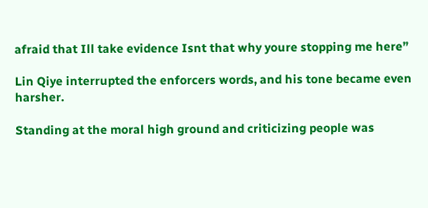afraid that Ill take evidence Isnt that why youre stopping me here”

Lin Qiye interrupted the enforcers words, and his tone became even harsher.

Standing at the moral high ground and criticizing people was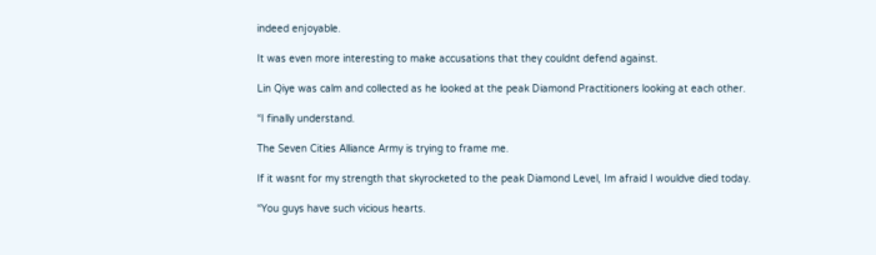indeed enjoyable.

It was even more interesting to make accusations that they couldnt defend against.

Lin Qiye was calm and collected as he looked at the peak Diamond Practitioners looking at each other.

“I finally understand.

The Seven Cities Alliance Army is trying to frame me.

If it wasnt for my strength that skyrocketed to the peak Diamond Level, Im afraid I wouldve died today.

“You guys have such vicious hearts.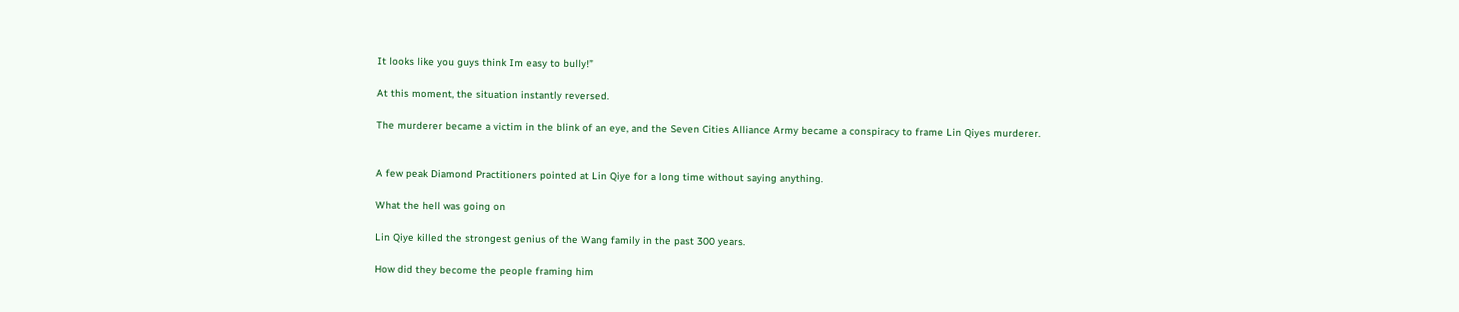It looks like you guys think Im easy to bully!”

At this moment, the situation instantly reversed.

The murderer became a victim in the blink of an eye, and the Seven Cities Alliance Army became a conspiracy to frame Lin Qiyes murderer.


A few peak Diamond Practitioners pointed at Lin Qiye for a long time without saying anything.

What the hell was going on

Lin Qiye killed the strongest genius of the Wang family in the past 300 years.

How did they become the people framing him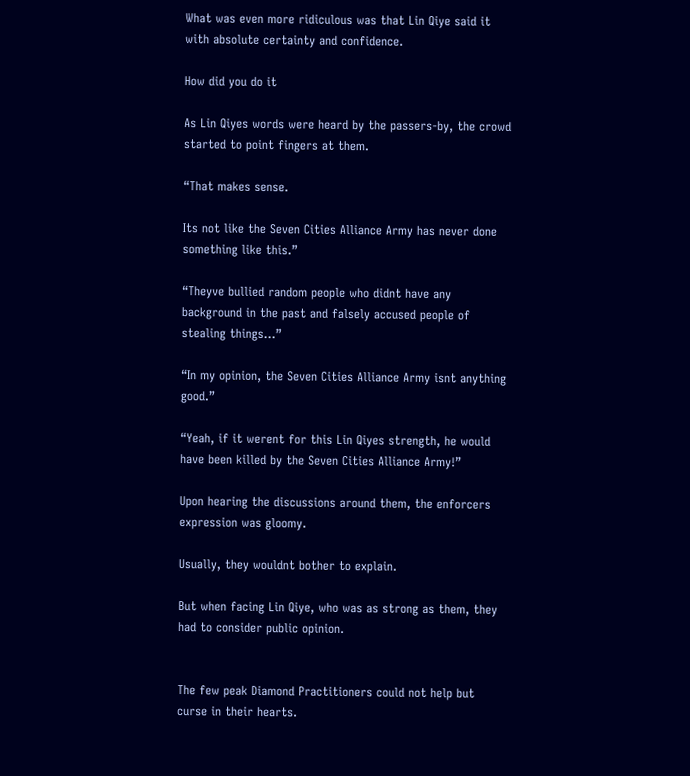What was even more ridiculous was that Lin Qiye said it with absolute certainty and confidence.

How did you do it

As Lin Qiyes words were heard by the passers-by, the crowd started to point fingers at them.

“That makes sense.

Its not like the Seven Cities Alliance Army has never done something like this.”

“Theyve bullied random people who didnt have any background in the past and falsely accused people of stealing things…”

“In my opinion, the Seven Cities Alliance Army isnt anything good.”

“Yeah, if it werent for this Lin Qiyes strength, he would have been killed by the Seven Cities Alliance Army!”

Upon hearing the discussions around them, the enforcers expression was gloomy.

Usually, they wouldnt bother to explain.

But when facing Lin Qiye, who was as strong as them, they had to consider public opinion.


The few peak Diamond Practitioners could not help but curse in their hearts.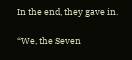In the end, they gave in.

“We, the Seven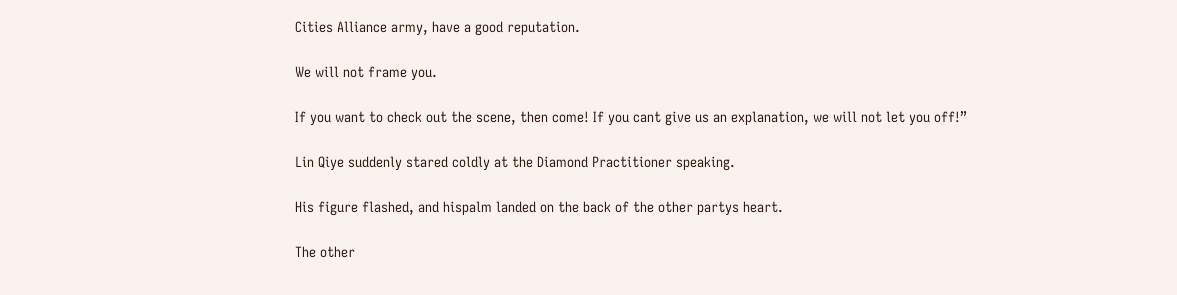Cities Alliance army, have a good reputation.

We will not frame you.

If you want to check out the scene, then come! If you cant give us an explanation, we will not let you off!”

Lin Qiye suddenly stared coldly at the Diamond Practitioner speaking.

His figure flashed, and hispalm landed on the back of the other partys heart.

The other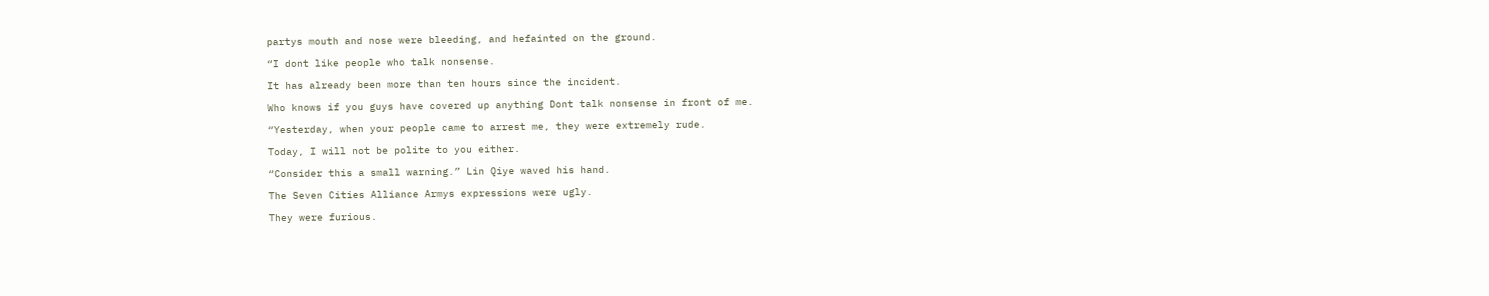partys mouth and nose were bleeding, and hefainted on the ground.

“I dont like people who talk nonsense.

It has already been more than ten hours since the incident.

Who knows if you guys have covered up anything Dont talk nonsense in front of me.

“Yesterday, when your people came to arrest me, they were extremely rude.

Today, I will not be polite to you either.

“Consider this a small warning.” Lin Qiye waved his hand.

The Seven Cities Alliance Armys expressions were ugly.

They were furious.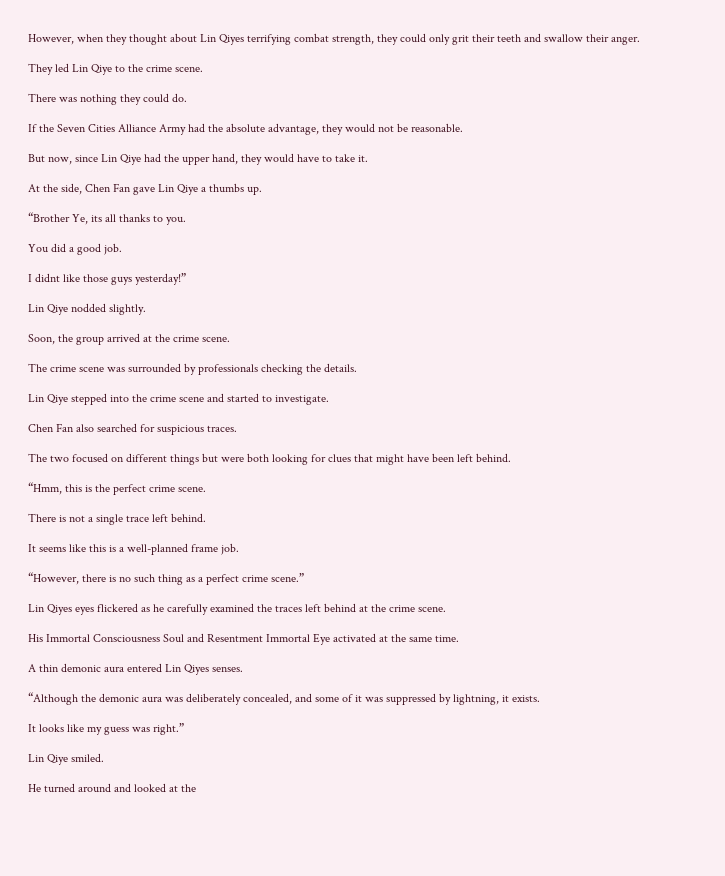However, when they thought about Lin Qiyes terrifying combat strength, they could only grit their teeth and swallow their anger.

They led Lin Qiye to the crime scene.

There was nothing they could do.

If the Seven Cities Alliance Army had the absolute advantage, they would not be reasonable.

But now, since Lin Qiye had the upper hand, they would have to take it.

At the side, Chen Fan gave Lin Qiye a thumbs up.

“Brother Ye, its all thanks to you.

You did a good job.

I didnt like those guys yesterday!”

Lin Qiye nodded slightly.

Soon, the group arrived at the crime scene.

The crime scene was surrounded by professionals checking the details.

Lin Qiye stepped into the crime scene and started to investigate.

Chen Fan also searched for suspicious traces.

The two focused on different things but were both looking for clues that might have been left behind.

“Hmm, this is the perfect crime scene.

There is not a single trace left behind.

It seems like this is a well-planned frame job.

“However, there is no such thing as a perfect crime scene.”

Lin Qiyes eyes flickered as he carefully examined the traces left behind at the crime scene.

His Immortal Consciousness Soul and Resentment Immortal Eye activated at the same time.

A thin demonic aura entered Lin Qiyes senses.

“Although the demonic aura was deliberately concealed, and some of it was suppressed by lightning, it exists.

It looks like my guess was right.”

Lin Qiye smiled.

He turned around and looked at the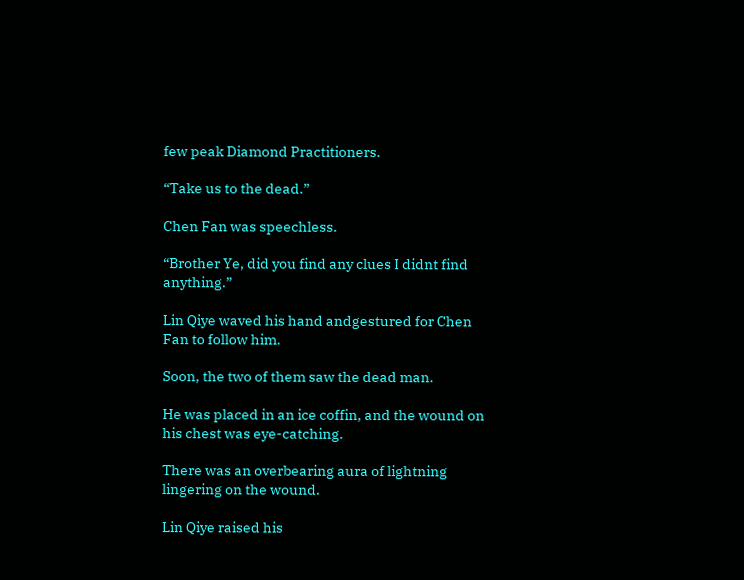few peak Diamond Practitioners.

“Take us to the dead.”

Chen Fan was speechless.

“Brother Ye, did you find any clues I didnt find anything.”

Lin Qiye waved his hand andgestured for Chen Fan to follow him.

Soon, the two of them saw the dead man.

He was placed in an ice coffin, and the wound on his chest was eye-catching.

There was an overbearing aura of lightning lingering on the wound.

Lin Qiye raised his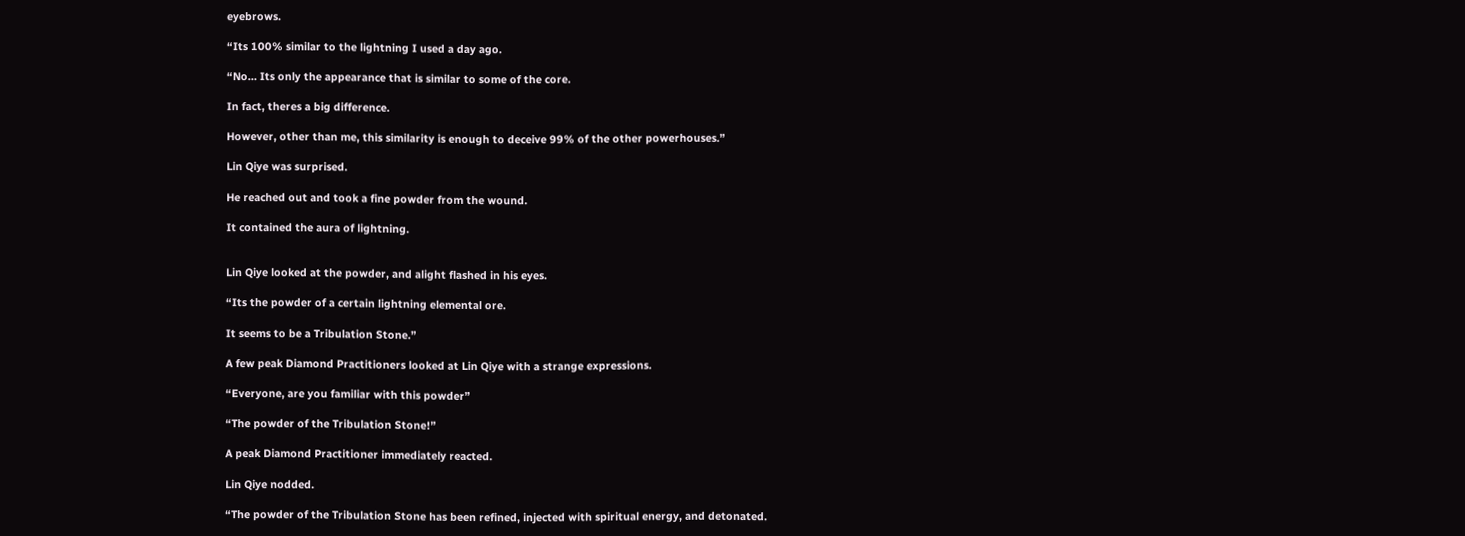eyebrows.

“Its 100% similar to the lightning I used a day ago.

“No… Its only the appearance that is similar to some of the core.

In fact, theres a big difference.

However, other than me, this similarity is enough to deceive 99% of the other powerhouses.”

Lin Qiye was surprised.

He reached out and took a fine powder from the wound.

It contained the aura of lightning.


Lin Qiye looked at the powder, and alight flashed in his eyes.

“Its the powder of a certain lightning elemental ore.

It seems to be a Tribulation Stone.”

A few peak Diamond Practitioners looked at Lin Qiye with a strange expressions.

“Everyone, are you familiar with this powder”

“The powder of the Tribulation Stone!”

A peak Diamond Practitioner immediately reacted.

Lin Qiye nodded.

“The powder of the Tribulation Stone has been refined, injected with spiritual energy, and detonated.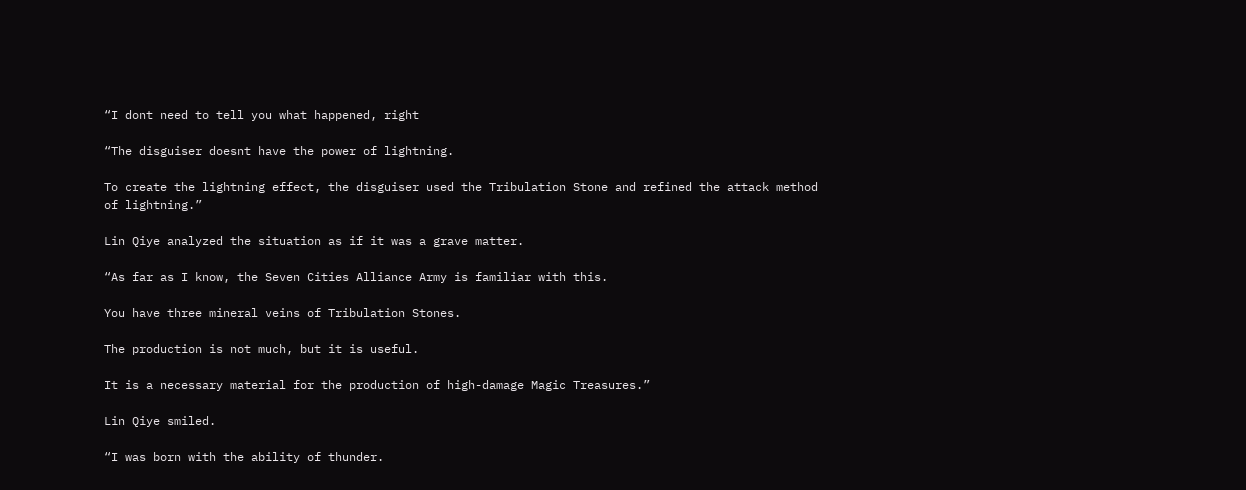“I dont need to tell you what happened, right

“The disguiser doesnt have the power of lightning.

To create the lightning effect, the disguiser used the Tribulation Stone and refined the attack method of lightning.”

Lin Qiye analyzed the situation as if it was a grave matter.

“As far as I know, the Seven Cities Alliance Army is familiar with this.

You have three mineral veins of Tribulation Stones.

The production is not much, but it is useful.

It is a necessary material for the production of high-damage Magic Treasures.”

Lin Qiye smiled.

“I was born with the ability of thunder.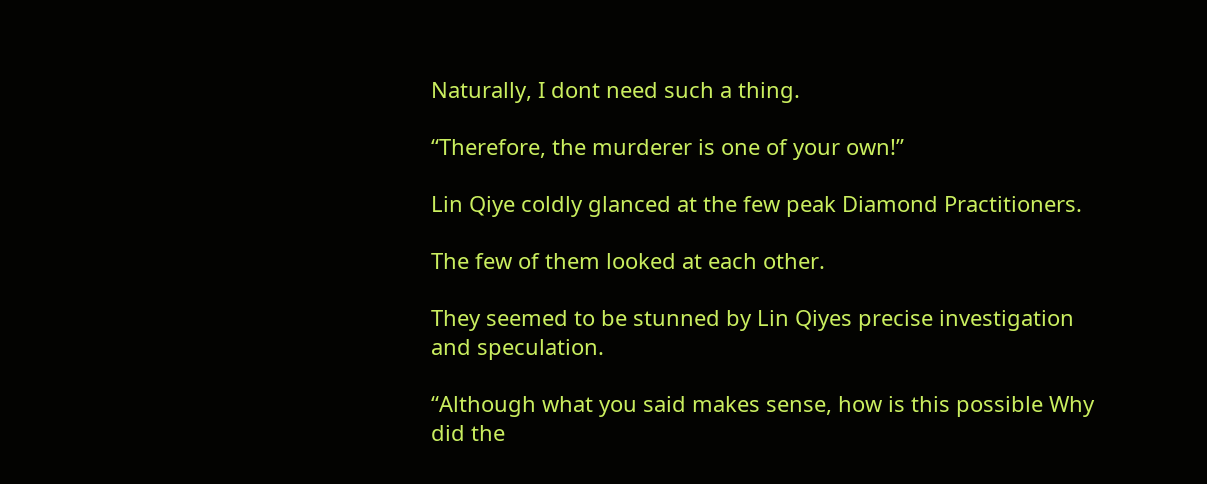Naturally, I dont need such a thing.

“Therefore, the murderer is one of your own!”

Lin Qiye coldly glanced at the few peak Diamond Practitioners.

The few of them looked at each other.

They seemed to be stunned by Lin Qiyes precise investigation and speculation.

“Although what you said makes sense, how is this possible Why did the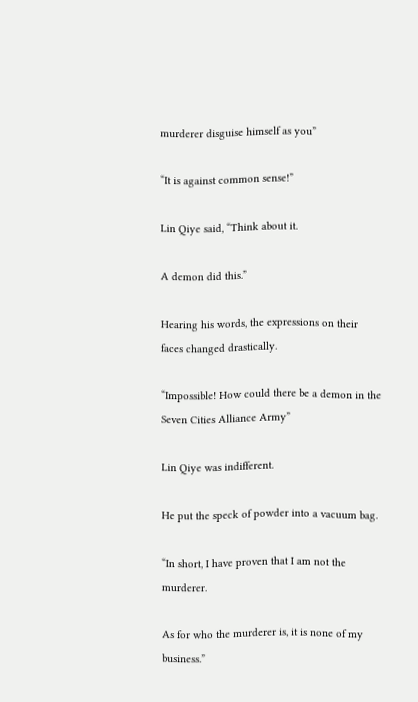murderer disguise himself as you”

“It is against common sense!”

Lin Qiye said, “Think about it.

A demon did this.”

Hearing his words, the expressions on their faces changed drastically.

“Impossible! How could there be a demon in the Seven Cities Alliance Army”

Lin Qiye was indifferent.

He put the speck of powder into a vacuum bag.

“In short, I have proven that I am not the murderer.

As for who the murderer is, it is none of my business.”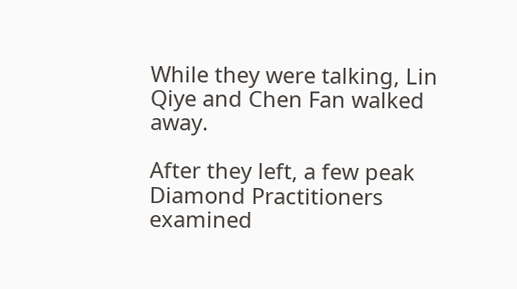While they were talking, Lin Qiye and Chen Fan walked away.

After they left, a few peak Diamond Practitioners examined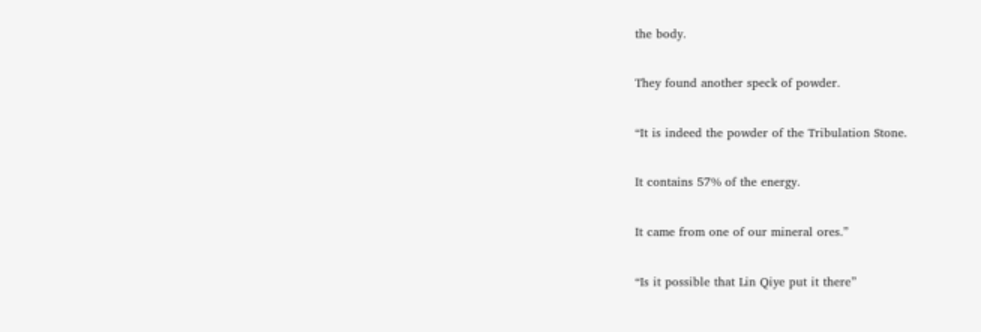the body.

They found another speck of powder.

“It is indeed the powder of the Tribulation Stone.

It contains 57% of the energy.

It came from one of our mineral ores.”

“Is it possible that Lin Qiye put it there”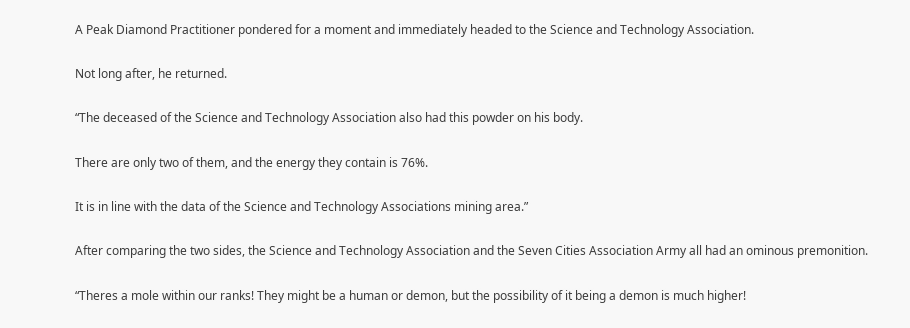A Peak Diamond Practitioner pondered for a moment and immediately headed to the Science and Technology Association.

Not long after, he returned.

“The deceased of the Science and Technology Association also had this powder on his body.

There are only two of them, and the energy they contain is 76%.

It is in line with the data of the Science and Technology Associations mining area.”

After comparing the two sides, the Science and Technology Association and the Seven Cities Association Army all had an ominous premonition.

“Theres a mole within our ranks! They might be a human or demon, but the possibility of it being a demon is much higher!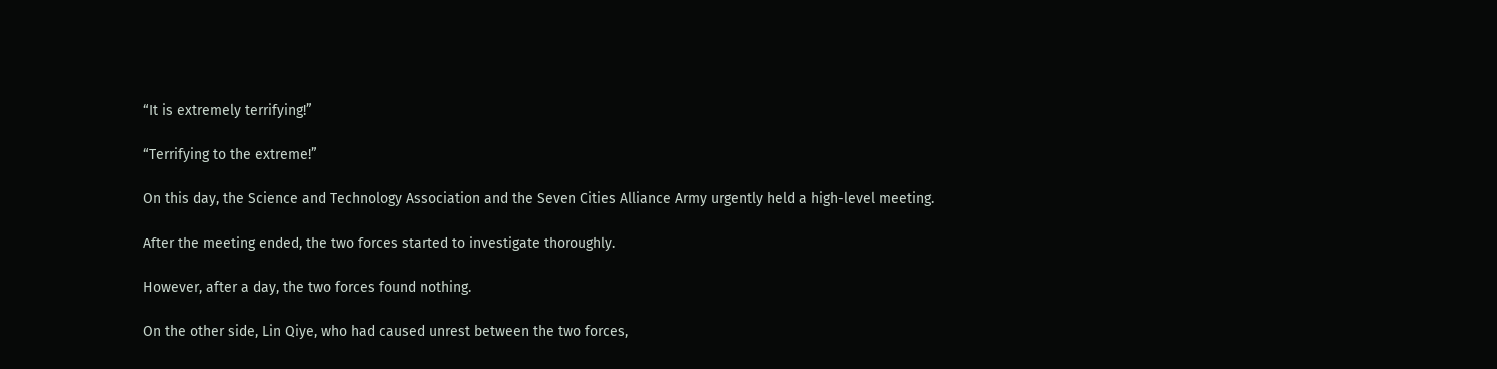“It is extremely terrifying!”

“Terrifying to the extreme!”

On this day, the Science and Technology Association and the Seven Cities Alliance Army urgently held a high-level meeting.

After the meeting ended, the two forces started to investigate thoroughly.

However, after a day, the two forces found nothing.

On the other side, Lin Qiye, who had caused unrest between the two forces,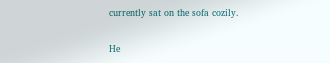currently sat on the sofa cozily.

He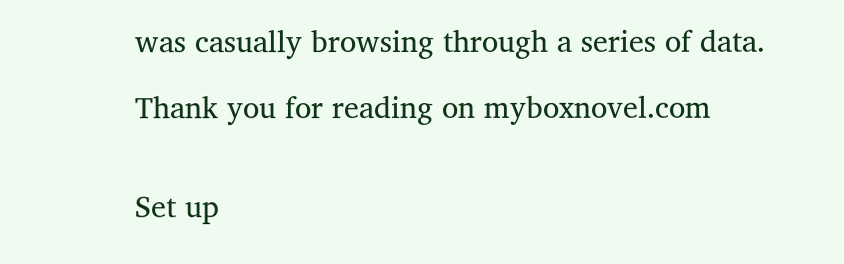was casually browsing through a series of data.

Thank you for reading on myboxnovel.com


Set up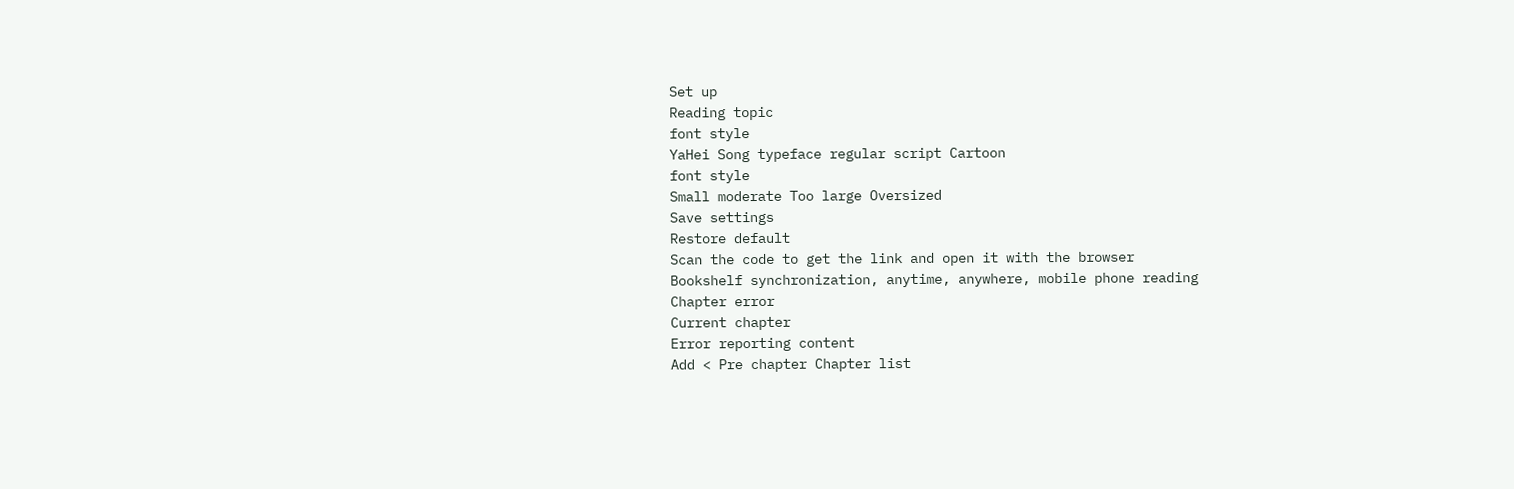Set up
Reading topic
font style
YaHei Song typeface regular script Cartoon
font style
Small moderate Too large Oversized
Save settings
Restore default
Scan the code to get the link and open it with the browser
Bookshelf synchronization, anytime, anywhere, mobile phone reading
Chapter error
Current chapter
Error reporting content
Add < Pre chapter Chapter list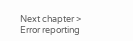Next chapter > Error reporting